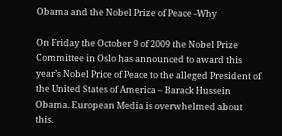Obama and the Nobel Prize of Peace -Why

On Friday the October 9 of 2009 the Nobel Prize Committee in Oslo has announced to award this year’s Nobel Price of Peace to the alleged President of the United States of America – Barack Hussein Obama. European Media is overwhelmed about this.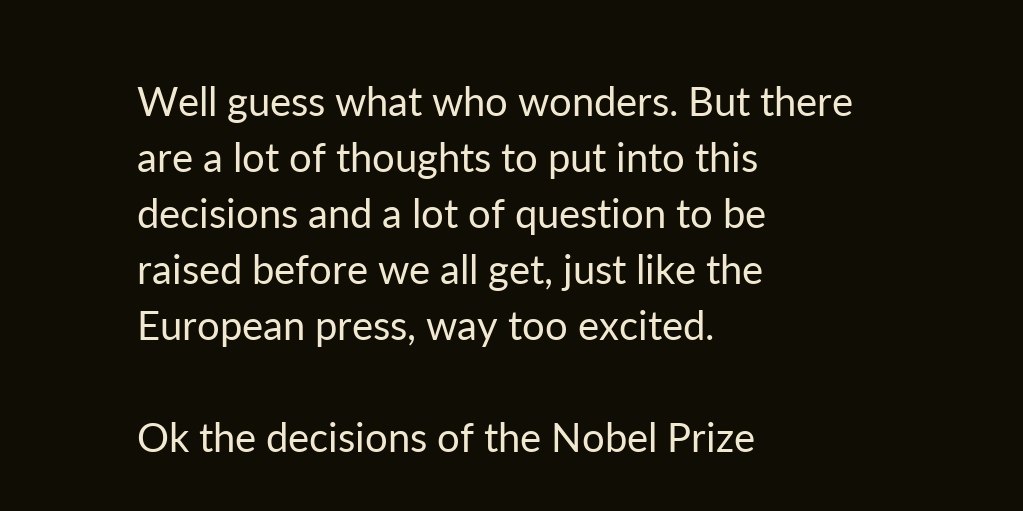Well guess what who wonders. But there are a lot of thoughts to put into this decisions and a lot of question to be raised before we all get, just like the European press, way too excited.

Ok the decisions of the Nobel Prize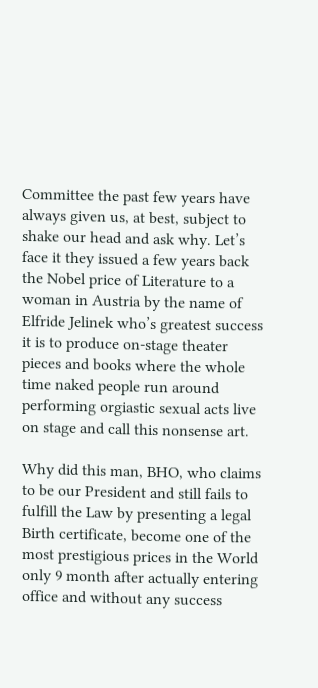Committee the past few years have always given us, at best, subject to shake our head and ask why. Let’s face it they issued a few years back the Nobel price of Literature to a woman in Austria by the name of Elfride Jelinek who’s greatest success it is to produce on-stage theater pieces and books where the whole time naked people run around performing orgiastic sexual acts live on stage and call this nonsense art.

Why did this man, BHO, who claims to be our President and still fails to fulfill the Law by presenting a legal Birth certificate, become one of the most prestigious prices in the World only 9 month after actually entering office and without any success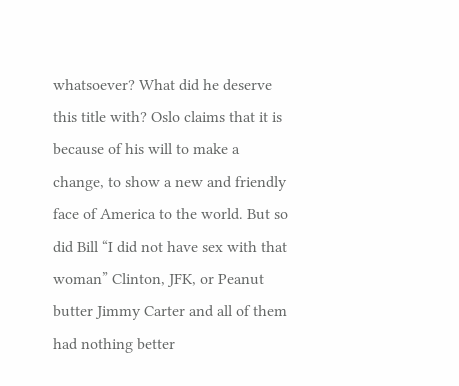whatsoever? What did he deserve this title with? Oslo claims that it is because of his will to make a change, to show a new and friendly face of America to the world. But so did Bill “I did not have sex with that woman” Clinton, JFK, or Peanut butter Jimmy Carter and all of them had nothing better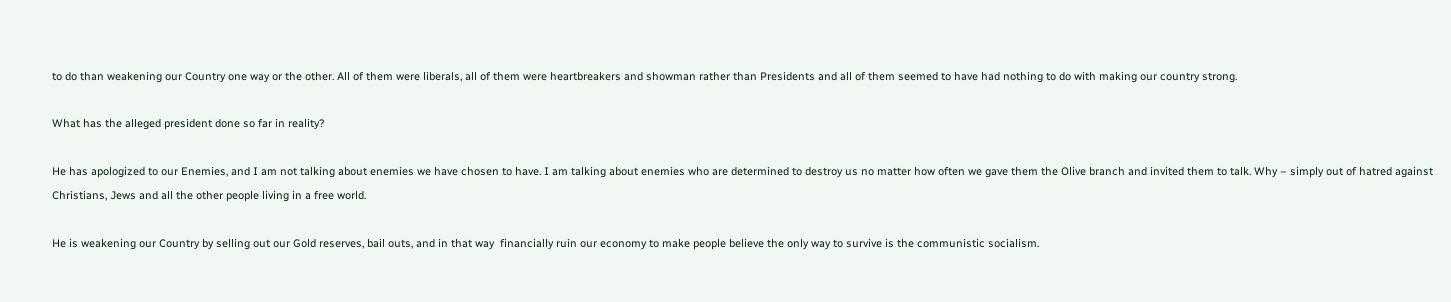to do than weakening our Country one way or the other. All of them were liberals, all of them were heartbreakers and showman rather than Presidents and all of them seemed to have had nothing to do with making our country strong.

What has the alleged president done so far in reality?

He has apologized to our Enemies, and I am not talking about enemies we have chosen to have. I am talking about enemies who are determined to destroy us no matter how often we gave them the Olive branch and invited them to talk. Why – simply out of hatred against Christians, Jews and all the other people living in a free world.

He is weakening our Country by selling out our Gold reserves, bail outs, and in that way  financially ruin our economy to make people believe the only way to survive is the communistic socialism.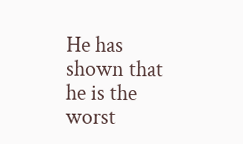He has shown that he is the worst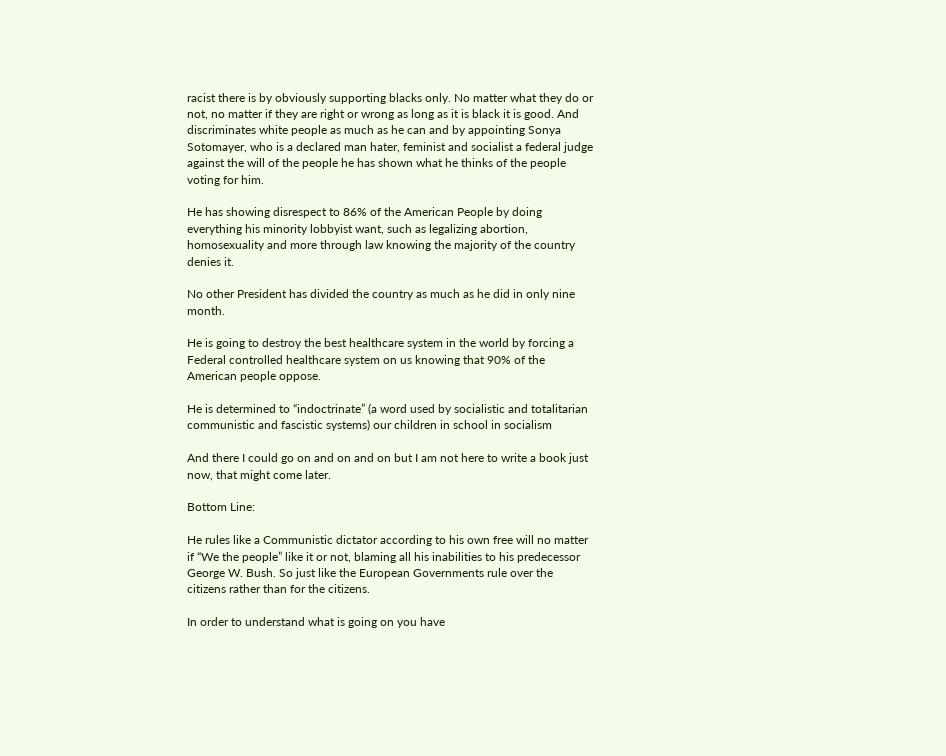racist there is by obviously supporting blacks only. No matter what they do or not, no matter if they are right or wrong as long as it is black it is good. And discriminates white people as much as he can and by appointing Sonya Sotomayer, who is a declared man hater, feminist and socialist a federal judge against the will of the people he has shown what he thinks of the people voting for him.

He has showing disrespect to 86% of the American People by doing everything his minority lobbyist want, such as legalizing abortion, homosexuality and more through law knowing the majority of the country denies it.

No other President has divided the country as much as he did in only nine month.

He is going to destroy the best healthcare system in the world by forcing a Federal controlled healthcare system on us knowing that 90% of the American people oppose.

He is determined to “indoctrinate” (a word used by socialistic and totalitarian communistic and fascistic systems) our children in school in socialism

And there I could go on and on and on but I am not here to write a book just now, that might come later.

Bottom Line:

He rules like a Communistic dictator according to his own free will no matter if “We the people” like it or not, blaming all his inabilities to his predecessor George W. Bush. So just like the European Governments rule over the citizens rather than for the citizens.

In order to understand what is going on you have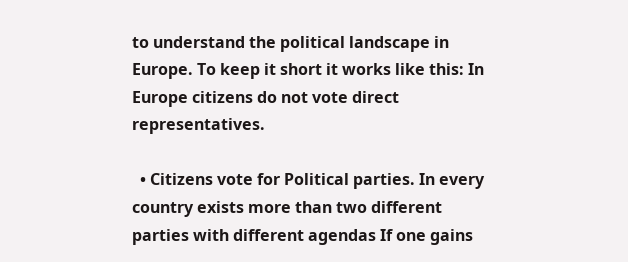to understand the political landscape in Europe. To keep it short it works like this: In Europe citizens do not vote direct representatives.

  • Citizens vote for Political parties. In every country exists more than two different parties with different agendas If one gains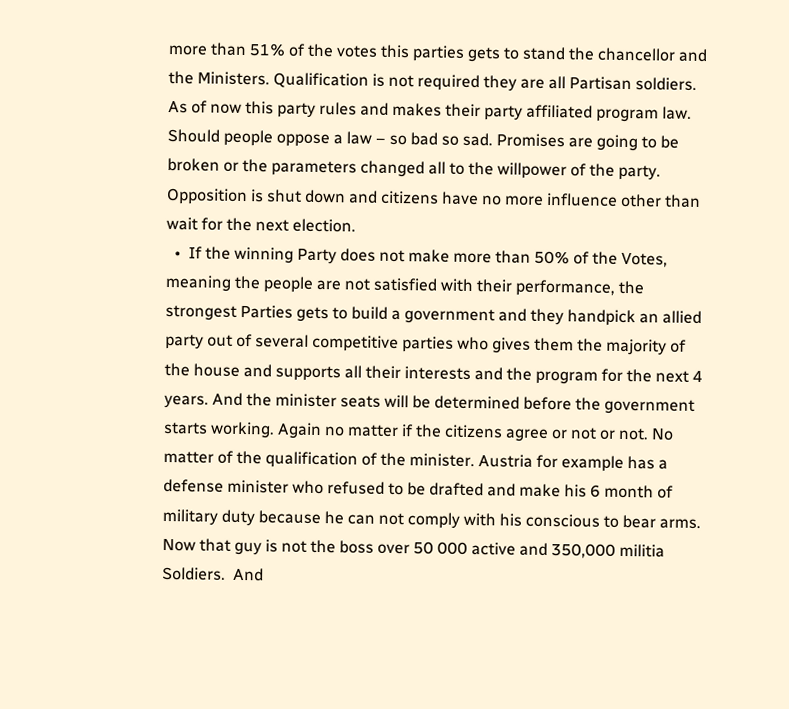more than 51% of the votes this parties gets to stand the chancellor and the Ministers. Qualification is not required they are all Partisan soldiers. As of now this party rules and makes their party affiliated program law. Should people oppose a law – so bad so sad. Promises are going to be broken or the parameters changed all to the willpower of the party. Opposition is shut down and citizens have no more influence other than wait for the next election.
  •  If the winning Party does not make more than 50% of the Votes, meaning the people are not satisfied with their performance, the strongest Parties gets to build a government and they handpick an allied party out of several competitive parties who gives them the majority of the house and supports all their interests and the program for the next 4 years. And the minister seats will be determined before the government starts working. Again no matter if the citizens agree or not or not. No matter of the qualification of the minister. Austria for example has a defense minister who refused to be drafted and make his 6 month of military duty because he can not comply with his conscious to bear arms. Now that guy is not the boss over 50 000 active and 350,000 militia Soldiers.  And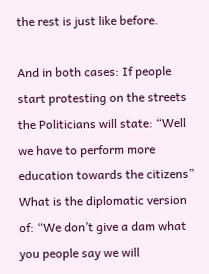the rest is just like before.

And in both cases: If people start protesting on the streets the Politicians will state: “Well we have to perform more education towards the citizens” What is the diplomatic version of: “We don’t give a dam what you people say we will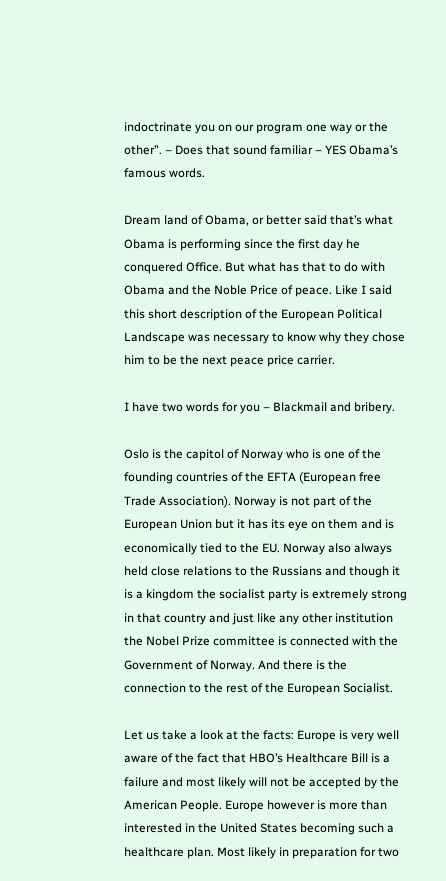indoctrinate you on our program one way or the other”. – Does that sound familiar – YES Obama’s famous words.

Dream land of Obama, or better said that’s what Obama is performing since the first day he conquered Office. But what has that to do with Obama and the Noble Price of peace. Like I said this short description of the European Political Landscape was necessary to know why they chose him to be the next peace price carrier.

I have two words for you – Blackmail and bribery.

Oslo is the capitol of Norway who is one of the founding countries of the EFTA (European free Trade Association). Norway is not part of the European Union but it has its eye on them and is economically tied to the EU. Norway also always held close relations to the Russians and though it is a kingdom the socialist party is extremely strong in that country and just like any other institution the Nobel Prize committee is connected with the Government of Norway. And there is the connection to the rest of the European Socialist.

Let us take a look at the facts: Europe is very well aware of the fact that HBO’s Healthcare Bill is a failure and most likely will not be accepted by the American People. Europe however is more than interested in the United States becoming such a healthcare plan. Most likely in preparation for two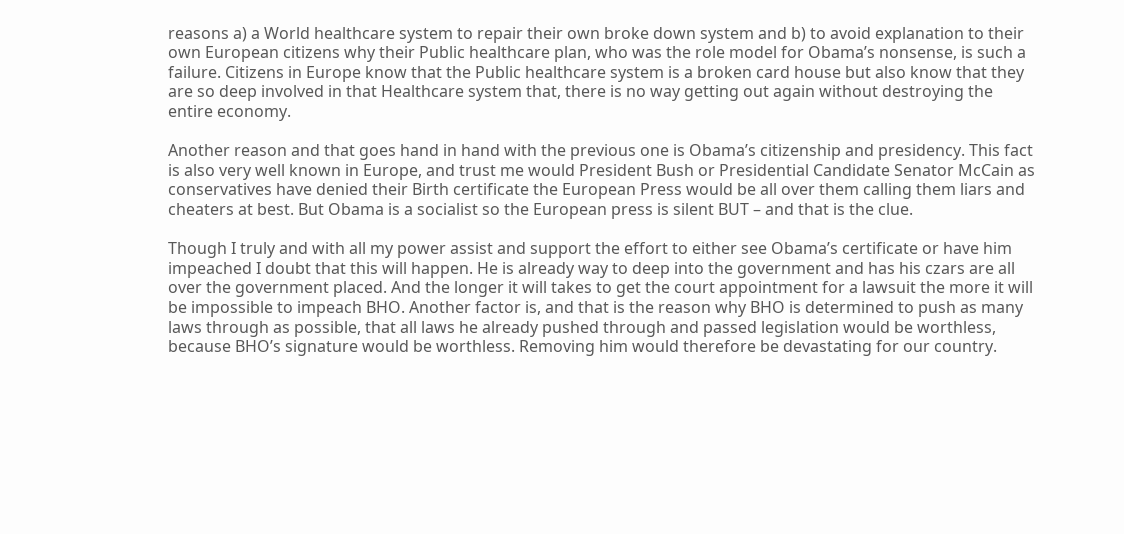reasons a) a World healthcare system to repair their own broke down system and b) to avoid explanation to their own European citizens why their Public healthcare plan, who was the role model for Obama’s nonsense, is such a failure. Citizens in Europe know that the Public healthcare system is a broken card house but also know that they are so deep involved in that Healthcare system that, there is no way getting out again without destroying the entire economy.

Another reason and that goes hand in hand with the previous one is Obama’s citizenship and presidency. This fact is also very well known in Europe, and trust me would President Bush or Presidential Candidate Senator McCain as conservatives have denied their Birth certificate the European Press would be all over them calling them liars and cheaters at best. But Obama is a socialist so the European press is silent BUT – and that is the clue.

Though I truly and with all my power assist and support the effort to either see Obama’s certificate or have him impeached I doubt that this will happen. He is already way to deep into the government and has his czars are all over the government placed. And the longer it will takes to get the court appointment for a lawsuit the more it will be impossible to impeach BHO. Another factor is, and that is the reason why BHO is determined to push as many laws through as possible, that all laws he already pushed through and passed legislation would be worthless, because BHO’s signature would be worthless. Removing him would therefore be devastating for our country.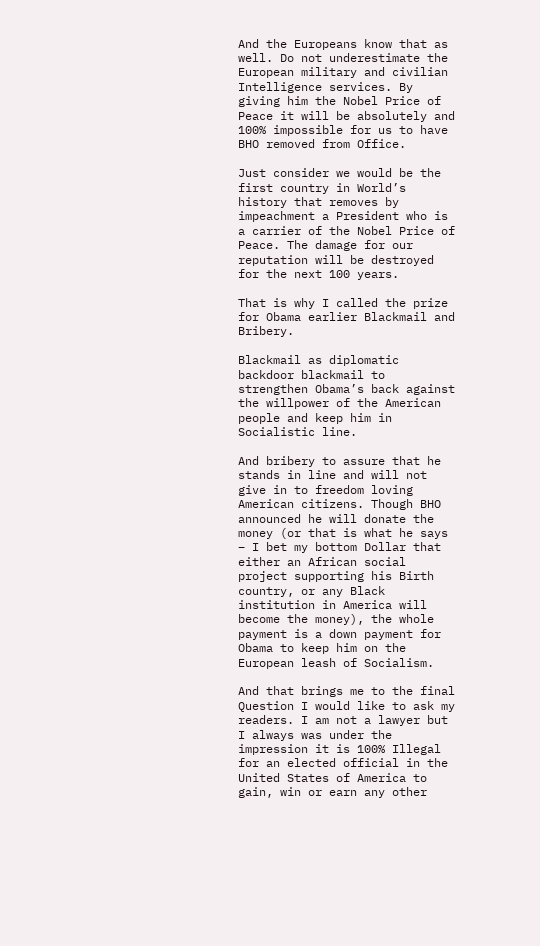And the Europeans know that as well. Do not underestimate the European military and civilian Intelligence services. By giving him the Nobel Price of Peace it will be absolutely and 100% impossible for us to have BHO removed from Office.

Just consider we would be the first country in World’s history that removes by impeachment a President who is a carrier of the Nobel Price of Peace. The damage for our reputation will be destroyed for the next 100 years.

That is why I called the prize for Obama earlier Blackmail and Bribery.

Blackmail as diplomatic backdoor blackmail to strengthen Obama’s back against the willpower of the American people and keep him in Socialistic line.

And bribery to assure that he stands in line and will not give in to freedom loving American citizens. Though BHO announced he will donate the money (or that is what he says – I bet my bottom Dollar that either an African social project supporting his Birth country, or any Black institution in America will become the money), the whole payment is a down payment for Obama to keep him on the European leash of Socialism.

And that brings me to the final Question I would like to ask my readers. I am not a lawyer but I always was under the impression it is 100% Illegal for an elected official in the United States of America to gain, win or earn any other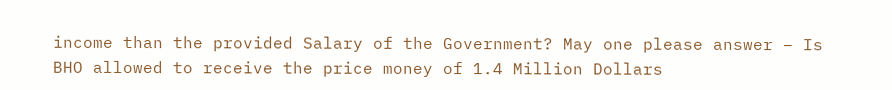income than the provided Salary of the Government? May one please answer – Is BHO allowed to receive the price money of 1.4 Million Dollars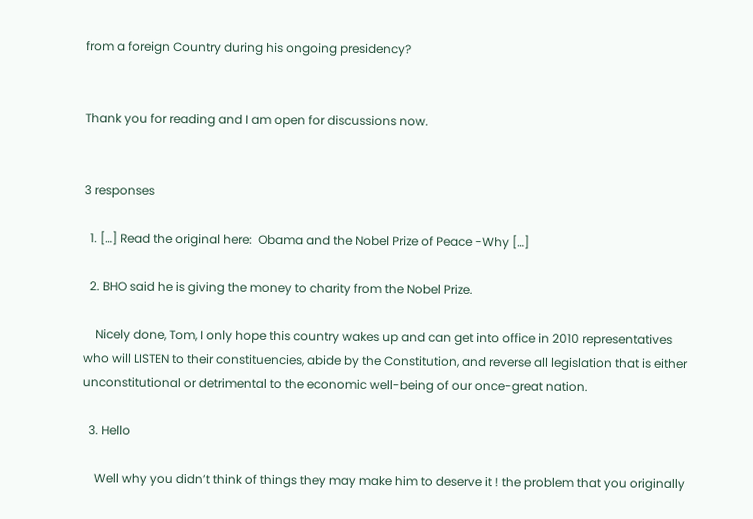from a foreign Country during his ongoing presidency?


Thank you for reading and I am open for discussions now.


3 responses

  1. […] Read the original here:  Obama and the Nobel Prize of Peace -Why […]

  2. BHO said he is giving the money to charity from the Nobel Prize.

    Nicely done, Tom, I only hope this country wakes up and can get into office in 2010 representatives who will LISTEN to their constituencies, abide by the Constitution, and reverse all legislation that is either unconstitutional or detrimental to the economic well-being of our once-great nation.

  3. Hello

    Well why you didn’t think of things they may make him to deserve it ! the problem that you originally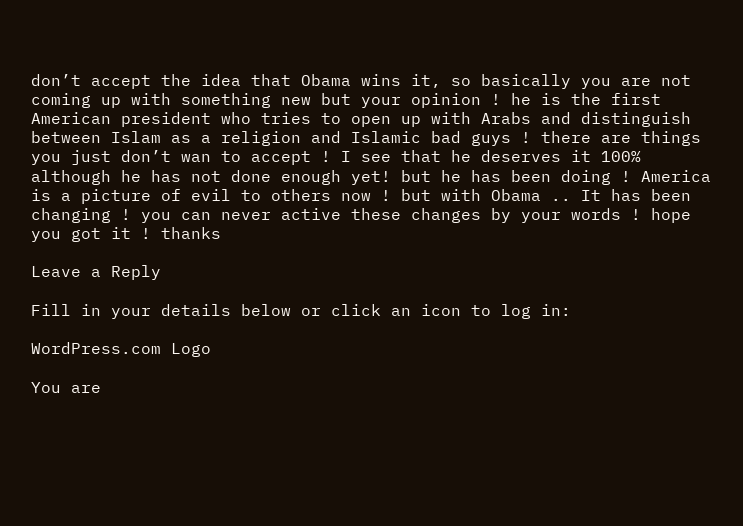don’t accept the idea that Obama wins it, so basically you are not coming up with something new but your opinion ! he is the first American president who tries to open up with Arabs and distinguish between Islam as a religion and Islamic bad guys ! there are things you just don’t wan to accept ! I see that he deserves it 100% although he has not done enough yet! but he has been doing ! America is a picture of evil to others now ! but with Obama .. It has been changing ! you can never active these changes by your words ! hope you got it ! thanks

Leave a Reply

Fill in your details below or click an icon to log in:

WordPress.com Logo

You are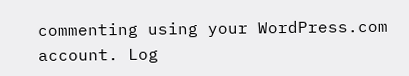commenting using your WordPress.com account. Log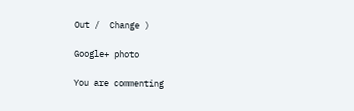Out /  Change )

Google+ photo

You are commenting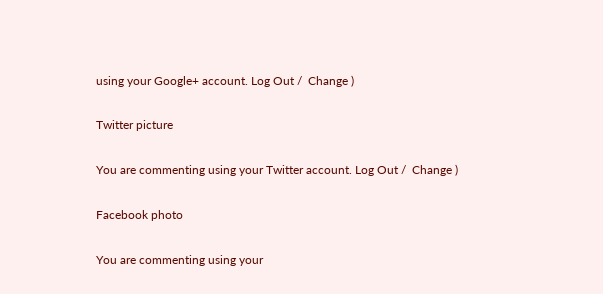using your Google+ account. Log Out /  Change )

Twitter picture

You are commenting using your Twitter account. Log Out /  Change )

Facebook photo

You are commenting using your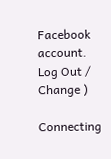Facebook account. Log Out /  Change )

Connecting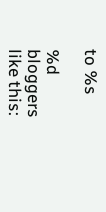to %s

%d bloggers like this: